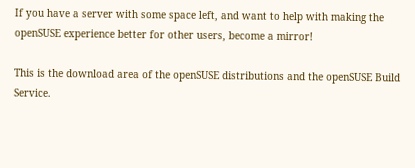If you have a server with some space left, and want to help with making the openSUSE experience better for other users, become a mirror!

This is the download area of the openSUSE distributions and the openSUSE Build Service.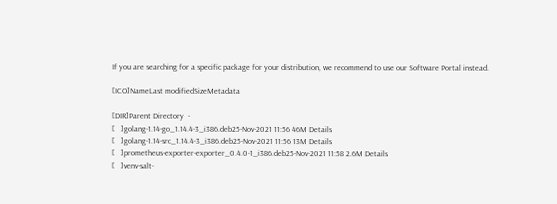If you are searching for a specific package for your distribution, we recommend to use our Software Portal instead.

[ICO]NameLast modifiedSizeMetadata

[DIR]Parent Directory  -
[   ]golang-1.14-go_1.14.4-3_i386.deb25-Nov-2021 11:56 46M Details
[   ]golang-1.14-src_1.14.4-3_i386.deb25-Nov-2021 11:56 13M Details
[   ]prometheus-exporter-exporter_0.4.0-1_i386.deb25-Nov-2021 11:58 2.6M Details
[   ]venv-salt-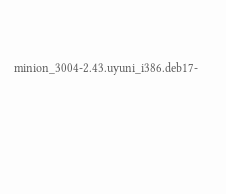minion_3004-2.43.uyuni_i386.deb17-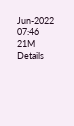Jun-2022 07:46 21M Details